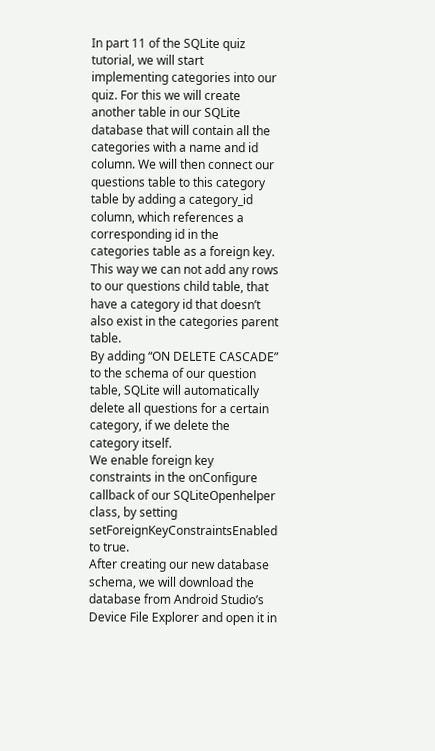In part 11 of the SQLite quiz tutorial, we will start implementing categories into our quiz. For this we will create another table in our SQLite database that will contain all the categories with a name and id column. We will then connect our questions table to this category table by adding a category_id column, which references a corresponding id in the categories table as a foreign key. This way we can not add any rows to our questions child table, that have a category id that doesn’t also exist in the categories parent table.
By adding “ON DELETE CASCADE” to the schema of our question table, SQLite will automatically delete all questions for a certain category, if we delete the category itself.
We enable foreign key constraints in the onConfigure callback of our SQLiteOpenhelper class, by setting setForeignKeyConstraintsEnabled to true.
After creating our new database schema, we will download the database from Android Studio’s Device File Explorer and open it in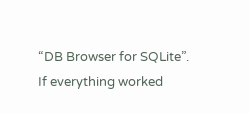“DB Browser for SQLite”. If everything worked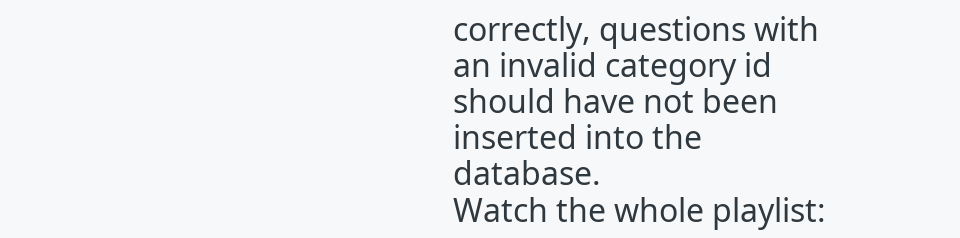correctly, questions with an invalid category id should have not been inserted into the database.
Watch the whole playlist: